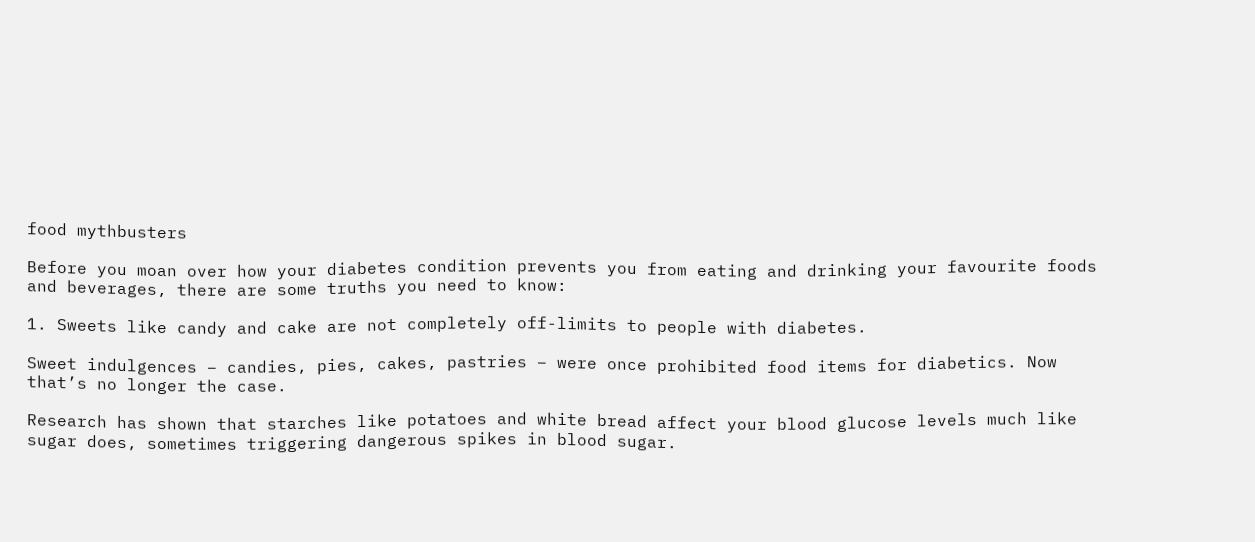food mythbusters

Before you moan over how your diabetes condition prevents you from eating and drinking your favourite foods and beverages, there are some truths you need to know:

1. Sweets like candy and cake are not completely off-limits to people with diabetes.

Sweet indulgences – candies, pies, cakes, pastries – were once prohibited food items for diabetics. Now that’s no longer the case.

Research has shown that starches like potatoes and white bread affect your blood glucose levels much like sugar does, sometimes triggering dangerous spikes in blood sugar.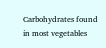Carbohydrates found in most vegetables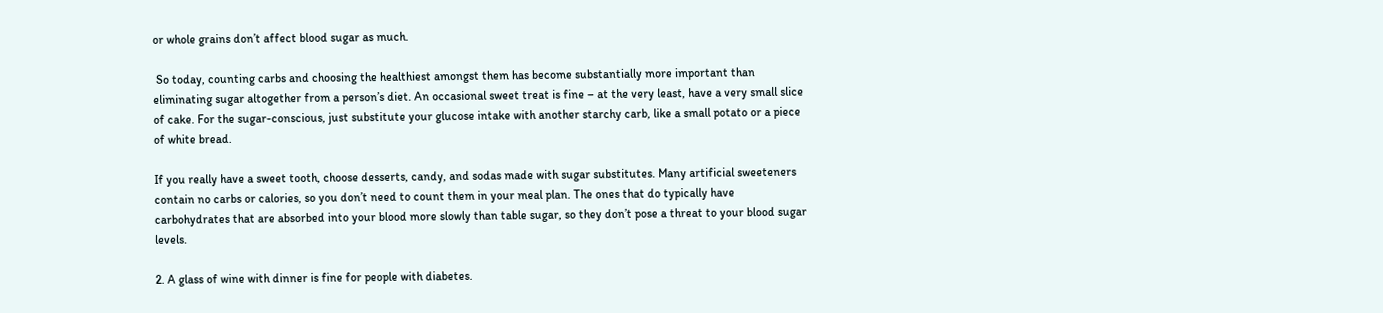or whole grains don’t affect blood sugar as much.

 So today, counting carbs and choosing the healthiest amongst them has become substantially more important than eliminating sugar altogether from a person’s diet. An occasional sweet treat is fine – at the very least, have a very small slice of cake. For the sugar-conscious, just substitute your glucose intake with another starchy carb, like a small potato or a piece of white bread.

If you really have a sweet tooth, choose desserts, candy, and sodas made with sugar substitutes. Many artificial sweeteners contain no carbs or calories, so you don’t need to count them in your meal plan. The ones that do typically have carbohydrates that are absorbed into your blood more slowly than table sugar, so they don’t pose a threat to your blood sugar levels.

2. A glass of wine with dinner is fine for people with diabetes.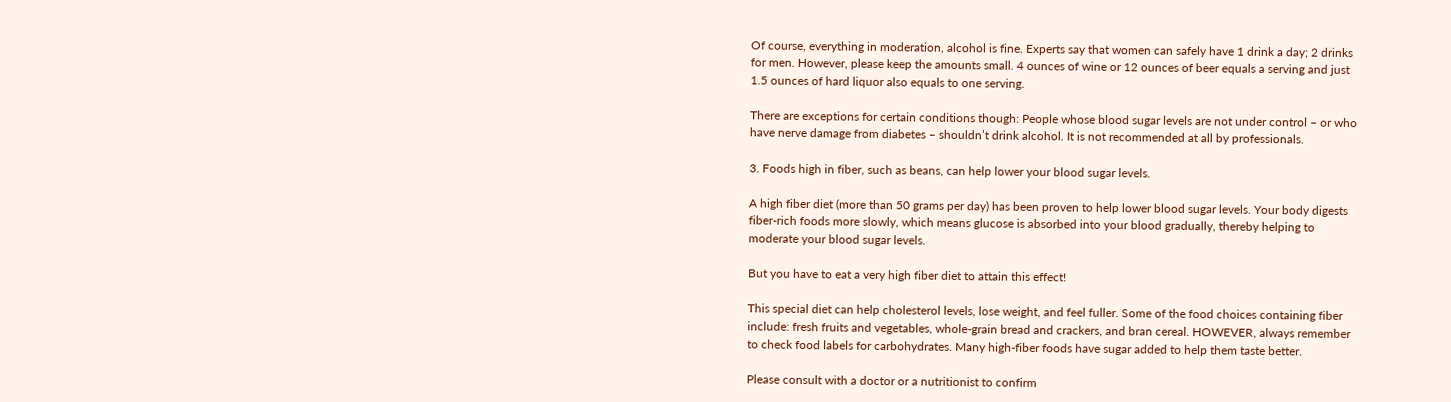Of course, everything in moderation, alcohol is fine. Experts say that women can safely have 1 drink a day; 2 drinks for men. However, please keep the amounts small. 4 ounces of wine or 12 ounces of beer equals a serving and just 1.5 ounces of hard liquor also equals to one serving.

There are exceptions for certain conditions though: People whose blood sugar levels are not under control – or who have nerve damage from diabetes – shouldn’t drink alcohol. It is not recommended at all by professionals.

3. Foods high in fiber, such as beans, can help lower your blood sugar levels.

A high fiber diet (more than 50 grams per day) has been proven to help lower blood sugar levels. Your body digests fiber-rich foods more slowly, which means glucose is absorbed into your blood gradually, thereby helping to moderate your blood sugar levels.

But you have to eat a very high fiber diet to attain this effect!

This special diet can help cholesterol levels, lose weight, and feel fuller. Some of the food choices containing fiber include: fresh fruits and vegetables, whole-grain bread and crackers, and bran cereal. HOWEVER, always remember to check food labels for carbohydrates. Many high-fiber foods have sugar added to help them taste better.

Please consult with a doctor or a nutritionist to confirm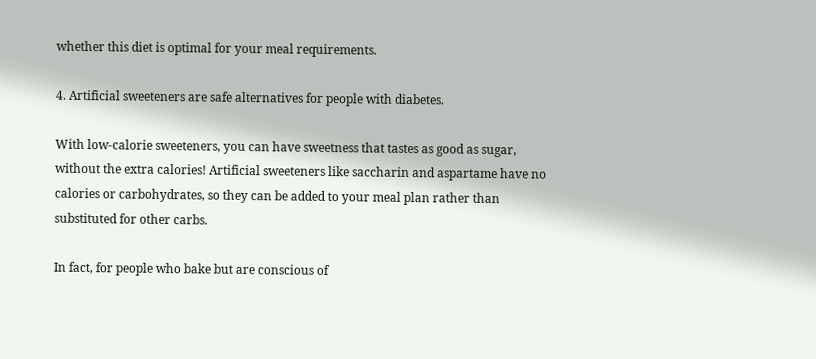whether this diet is optimal for your meal requirements.

4. Artificial sweeteners are safe alternatives for people with diabetes.

With low-calorie sweeteners, you can have sweetness that tastes as good as sugar, without the extra calories! Artificial sweeteners like saccharin and aspartame have no calories or carbohydrates, so they can be added to your meal plan rather than substituted for other carbs.

In fact, for people who bake but are conscious of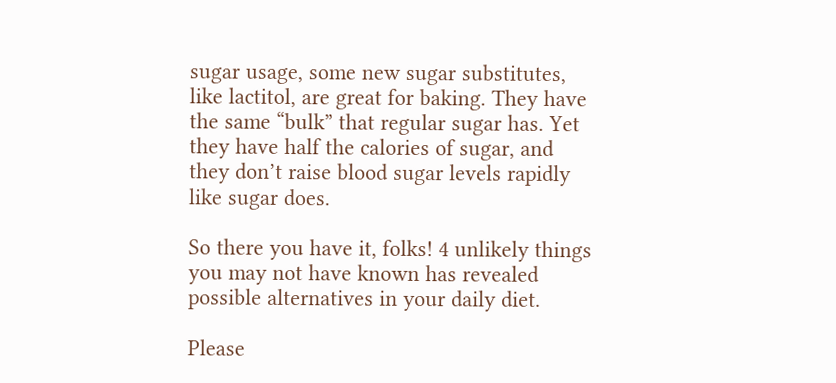sugar usage, some new sugar substitutes, like lactitol, are great for baking. They have the same “bulk” that regular sugar has. Yet they have half the calories of sugar, and they don’t raise blood sugar levels rapidly like sugar does.

So there you have it, folks! 4 unlikely things you may not have known has revealed possible alternatives in your daily diet.

Please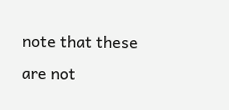note that these are not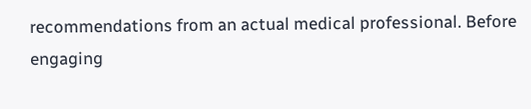recommendations from an actual medical professional. Before engaging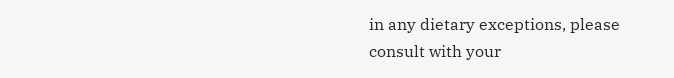in any dietary exceptions, please consult with your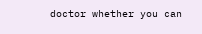doctor whether you can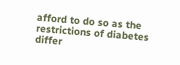afford to do so as the restrictions of diabetes differ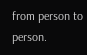from person to person.